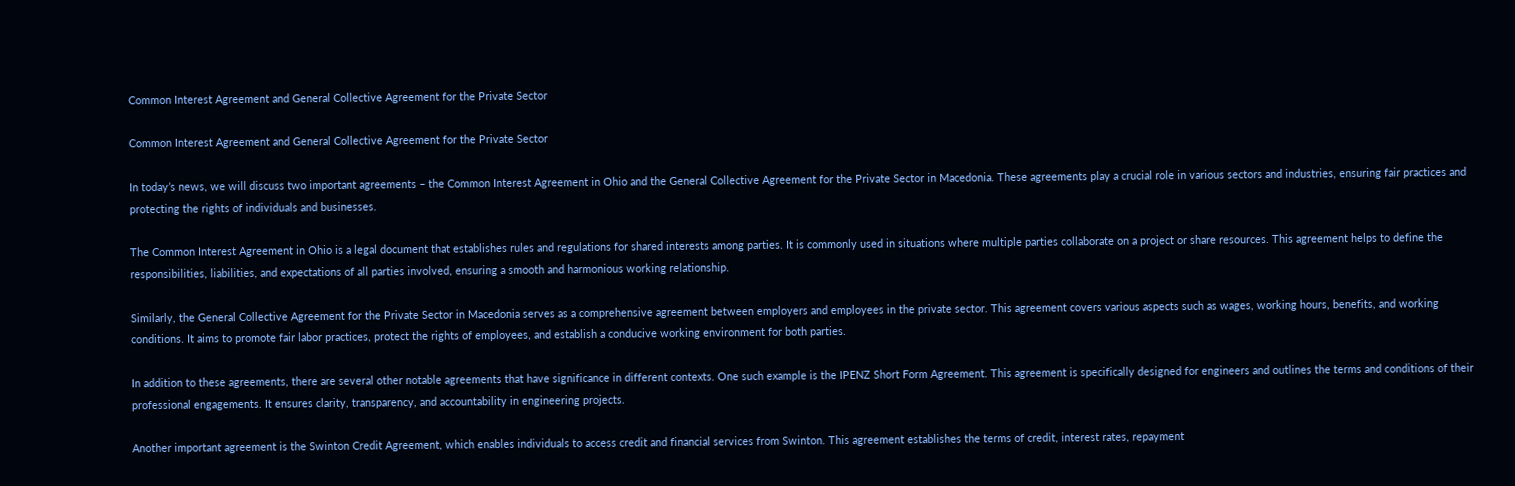Common Interest Agreement and General Collective Agreement for the Private Sector

Common Interest Agreement and General Collective Agreement for the Private Sector

In today’s news, we will discuss two important agreements – the Common Interest Agreement in Ohio and the General Collective Agreement for the Private Sector in Macedonia. These agreements play a crucial role in various sectors and industries, ensuring fair practices and protecting the rights of individuals and businesses.

The Common Interest Agreement in Ohio is a legal document that establishes rules and regulations for shared interests among parties. It is commonly used in situations where multiple parties collaborate on a project or share resources. This agreement helps to define the responsibilities, liabilities, and expectations of all parties involved, ensuring a smooth and harmonious working relationship.

Similarly, the General Collective Agreement for the Private Sector in Macedonia serves as a comprehensive agreement between employers and employees in the private sector. This agreement covers various aspects such as wages, working hours, benefits, and working conditions. It aims to promote fair labor practices, protect the rights of employees, and establish a conducive working environment for both parties.

In addition to these agreements, there are several other notable agreements that have significance in different contexts. One such example is the IPENZ Short Form Agreement. This agreement is specifically designed for engineers and outlines the terms and conditions of their professional engagements. It ensures clarity, transparency, and accountability in engineering projects.

Another important agreement is the Swinton Credit Agreement, which enables individuals to access credit and financial services from Swinton. This agreement establishes the terms of credit, interest rates, repayment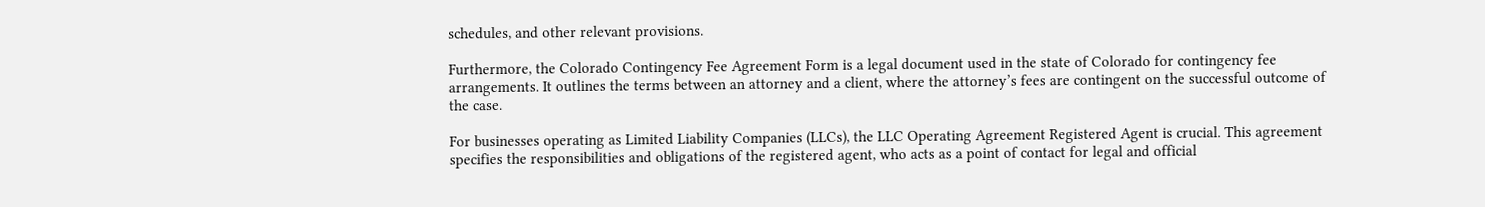schedules, and other relevant provisions.

Furthermore, the Colorado Contingency Fee Agreement Form is a legal document used in the state of Colorado for contingency fee arrangements. It outlines the terms between an attorney and a client, where the attorney’s fees are contingent on the successful outcome of the case.

For businesses operating as Limited Liability Companies (LLCs), the LLC Operating Agreement Registered Agent is crucial. This agreement specifies the responsibilities and obligations of the registered agent, who acts as a point of contact for legal and official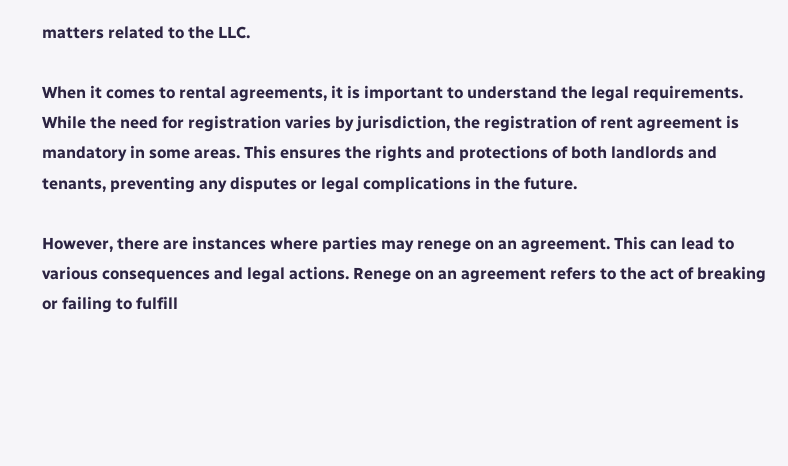matters related to the LLC.

When it comes to rental agreements, it is important to understand the legal requirements. While the need for registration varies by jurisdiction, the registration of rent agreement is mandatory in some areas. This ensures the rights and protections of both landlords and tenants, preventing any disputes or legal complications in the future.

However, there are instances where parties may renege on an agreement. This can lead to various consequences and legal actions. Renege on an agreement refers to the act of breaking or failing to fulfill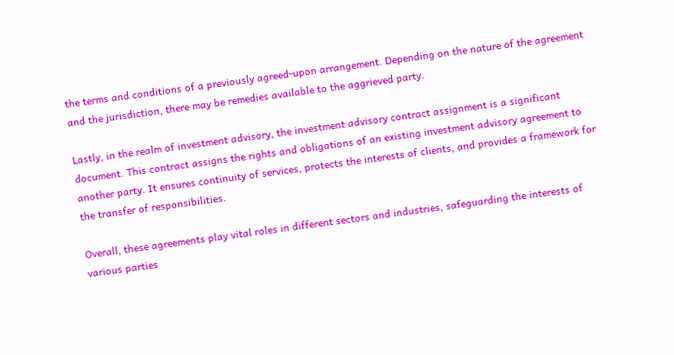the terms and conditions of a previously agreed-upon arrangement. Depending on the nature of the agreement and the jurisdiction, there may be remedies available to the aggrieved party.

Lastly, in the realm of investment advisory, the investment advisory contract assignment is a significant document. This contract assigns the rights and obligations of an existing investment advisory agreement to another party. It ensures continuity of services, protects the interests of clients, and provides a framework for the transfer of responsibilities.

Overall, these agreements play vital roles in different sectors and industries, safeguarding the interests of various parties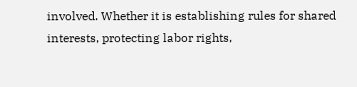involved. Whether it is establishing rules for shared interests, protecting labor rights,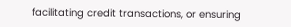facilitating credit transactions, or ensuring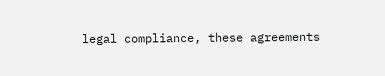legal compliance, these agreements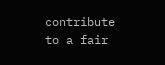contribute to a fair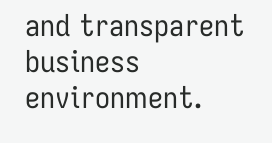and transparent business environment.